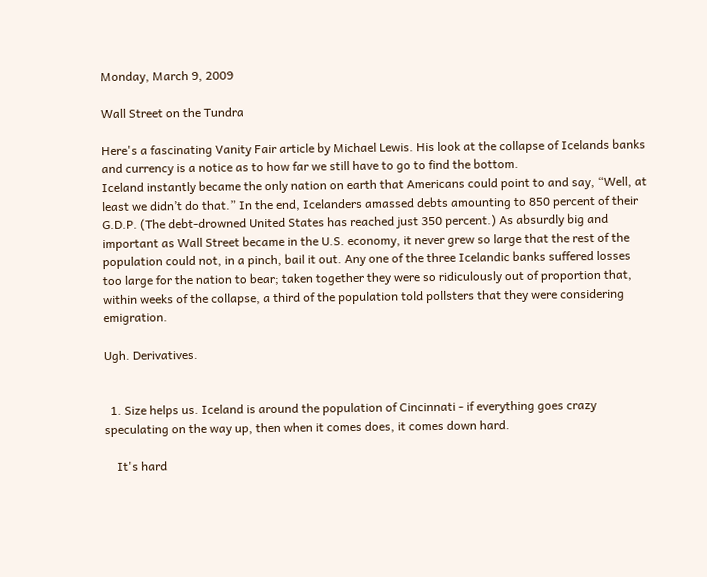Monday, March 9, 2009

Wall Street on the Tundra

Here's a fascinating Vanity Fair article by Michael Lewis. His look at the collapse of Icelands banks and currency is a notice as to how far we still have to go to find the bottom.
Iceland instantly became the only nation on earth that Americans could point to and say, “Well, at least we didn’t do that.” In the end, Icelanders amassed debts amounting to 850 percent of their G.D.P. (The debt-drowned United States has reached just 350 percent.) As absurdly big and important as Wall Street became in the U.S. economy, it never grew so large that the rest of the population could not, in a pinch, bail it out. Any one of the three Icelandic banks suffered losses too large for the nation to bear; taken together they were so ridiculously out of proportion that, within weeks of the collapse, a third of the population told pollsters that they were considering emigration.

Ugh. Derivatives.


  1. Size helps us. Iceland is around the population of Cincinnati - if everything goes crazy speculating on the way up, then when it comes does, it comes down hard.

    It's hard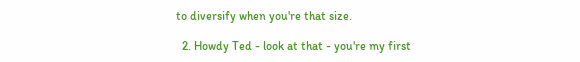to diversify when you're that size.

  2. Howdy Ted - look at that - you're my first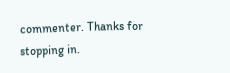commenter. Thanks for stopping in.